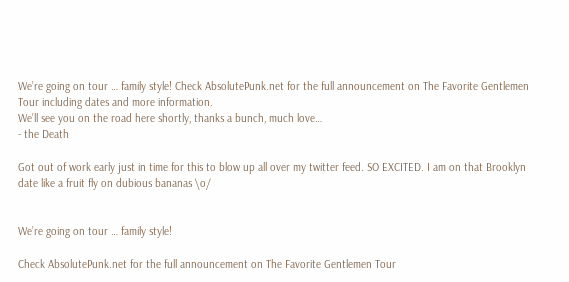We’re going on tour … family style! Check AbsolutePunk.net for the full announcement on The Favorite Gentlemen Tour including dates and more information.
We’ll see you on the road here shortly, thanks a bunch, much love…
- the Death

Got out of work early just in time for this to blow up all over my twitter feed. SO EXCITED. I am on that Brooklyn date like a fruit fly on dubious bananas \o/


We’re going on tour … family style!

Check AbsolutePunk.net for the full announcement on The Favorite Gentlemen Tour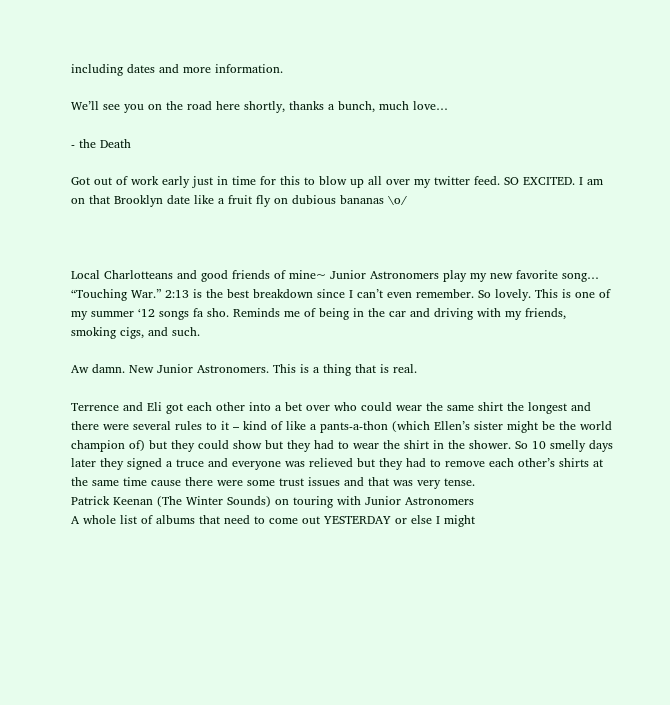including dates and more information.

We’ll see you on the road here shortly, thanks a bunch, much love…

- the Death

Got out of work early just in time for this to blow up all over my twitter feed. SO EXCITED. I am on that Brooklyn date like a fruit fly on dubious bananas \o/



Local Charlotteans and good friends of mine~ Junior Astronomers play my new favorite song… “Touching War.” 2:13 is the best breakdown since I can’t even remember. So lovely. This is one of my summer ‘12 songs fa sho. Reminds me of being in the car and driving with my friends, smoking cigs, and such.

Aw damn. New Junior Astronomers. This is a thing that is real.

Terrence and Eli got each other into a bet over who could wear the same shirt the longest and there were several rules to it – kind of like a pants-a-thon (which Ellen’s sister might be the world champion of) but they could show but they had to wear the shirt in the shower. So 10 smelly days later they signed a truce and everyone was relieved but they had to remove each other’s shirts at the same time cause there were some trust issues and that was very tense.
Patrick Keenan (The Winter Sounds) on touring with Junior Astronomers
A whole list of albums that need to come out YESTERDAY or else I might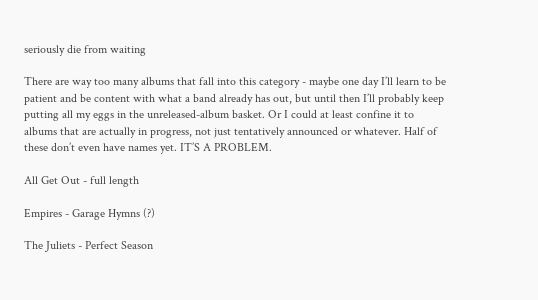seriously die from waiting

There are way too many albums that fall into this category - maybe one day I’ll learn to be patient and be content with what a band already has out, but until then I’ll probably keep putting all my eggs in the unreleased-album basket. Or I could at least confine it to albums that are actually in progress, not just tentatively announced or whatever. Half of these don’t even have names yet. IT’S A PROBLEM.

All Get Out - full length

Empires - Garage Hymns (?)

The Juliets - Perfect Season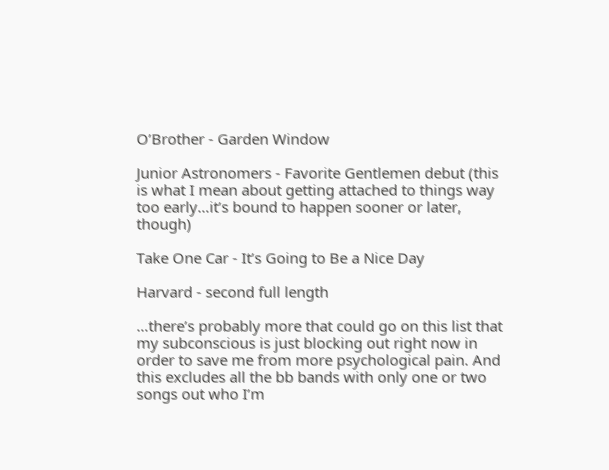O’Brother - Garden Window

Junior Astronomers - Favorite Gentlemen debut (this is what I mean about getting attached to things way too early…it’s bound to happen sooner or later, though)

Take One Car - It’s Going to Be a Nice Day

Harvard - second full length

…there’s probably more that could go on this list that my subconscious is just blocking out right now in order to save me from more psychological pain. And this excludes all the bb bands with only one or two songs out who I’m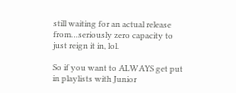still waiting for an actual release from…seriously zero capacity to just reign it in, lol.

So if you want to ALWAYS get put in playlists with Junior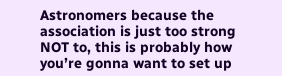Astronomers because the association is just too strong NOT to, this is probably how you’re gonna want to set up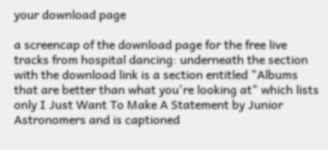your download page

a screencap of the download page for the free live tracks from hospital dancing: underneath the section with the download link is a section entitled "Albums that are better than what you're looking at" which lists only I Just Want To Make A Statement by Junior Astronomers and is captioned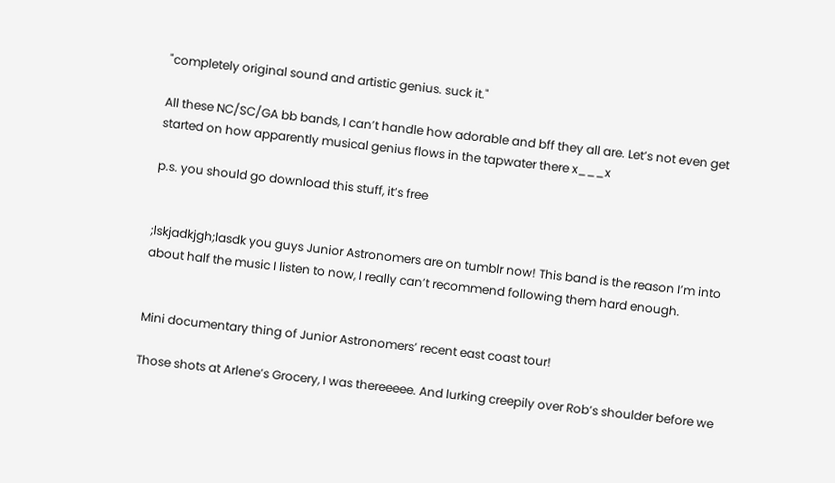"completely original sound and artistic genius. suck it."

All these NC/SC/GA bb bands, I can’t handle how adorable and bff they all are. Let’s not even get started on how apparently musical genius flows in the tapwater there x___x

p.s. you should go download this stuff, it’s free


;lskjadkjgh;lasdk you guys Junior Astronomers are on tumblr now! This band is the reason I’m into about half the music I listen to now, I really can’t recommend following them hard enough.


Mini documentary thing of Junior Astronomers’ recent east coast tour!

Those shots at Arlene’s Grocery, I was thereeeee. And lurking creepily over Rob’s shoulder before we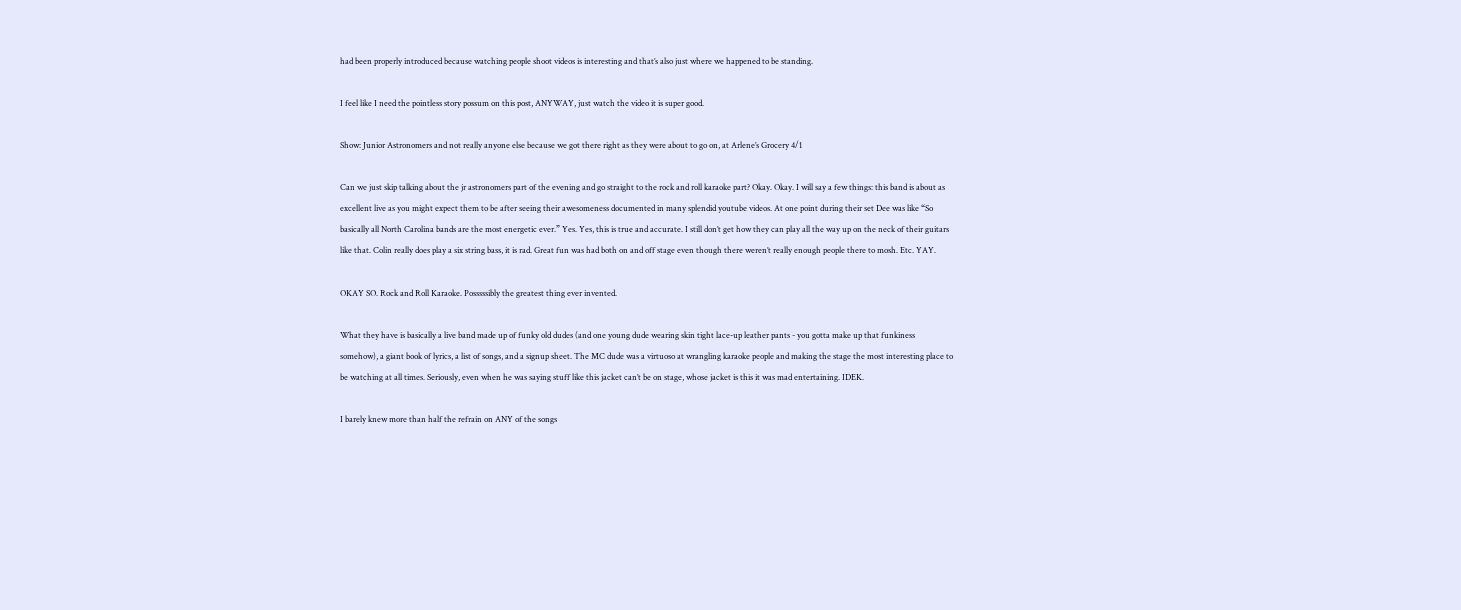had been properly introduced because watching people shoot videos is interesting and that’s also just where we happened to be standing.

I feel like I need the pointless story possum on this post, ANYWAY, just watch the video it is super good.

Show: Junior Astronomers and not really anyone else because we got there right as they were about to go on, at Arlene’s Grocery 4/1

Can we just skip talking about the jr astronomers part of the evening and go straight to the rock and roll karaoke part? Okay. Okay. I will say a few things: this band is about as excellent live as you might expect them to be after seeing their awesomeness documented in many splendid youtube videos. At one point during their set Dee was like “So basically all North Carolina bands are the most energetic ever.” Yes. Yes, this is true and accurate. I still don’t get how they can play all the way up on the neck of their guitars like that. Colin really does play a six string bass, it is rad. Great fun was had both on and off stage even though there weren’t really enough people there to mosh. Etc. YAY.

OKAY SO. Rock and Roll Karaoke. Posssssibly the greatest thing ever invented.

What they have is basically a live band made up of funky old dudes (and one young dude wearing skin tight lace-up leather pants - you gotta make up that funkiness somehow), a giant book of lyrics, a list of songs, and a signup sheet. The MC dude was a virtuoso at wrangling karaoke people and making the stage the most interesting place to be watching at all times. Seriously, even when he was saying stuff like this jacket can’t be on stage, whose jacket is this it was mad entertaining. IDEK.

I barely knew more than half the refrain on ANY of the songs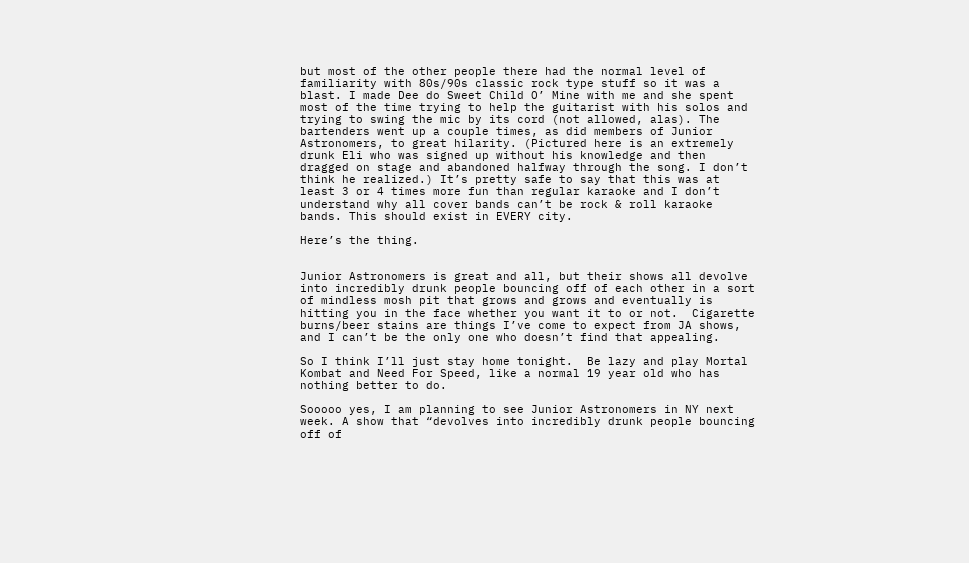but most of the other people there had the normal level of familiarity with 80s/90s classic rock type stuff so it was a blast. I made Dee do Sweet Child O’ Mine with me and she spent most of the time trying to help the guitarist with his solos and trying to swing the mic by its cord (not allowed, alas). The bartenders went up a couple times, as did members of Junior Astronomers, to great hilarity. (Pictured here is an extremely drunk Eli who was signed up without his knowledge and then dragged on stage and abandoned halfway through the song. I don’t think he realized.) It’s pretty safe to say that this was at least 3 or 4 times more fun than regular karaoke and I don’t understand why all cover bands can’t be rock & roll karaoke bands. This should exist in EVERY city.

Here’s the thing.


Junior Astronomers is great and all, but their shows all devolve into incredibly drunk people bouncing off of each other in a sort of mindless mosh pit that grows and grows and eventually is hitting you in the face whether you want it to or not.  Cigarette burns/beer stains are things I’ve come to expect from JA shows, and I can’t be the only one who doesn’t find that appealing.

So I think I’ll just stay home tonight.  Be lazy and play Mortal Kombat and Need For Speed, like a normal 19 year old who has nothing better to do.

Sooooo yes, I am planning to see Junior Astronomers in NY next week. A show that “devolves into incredibly drunk people bouncing off of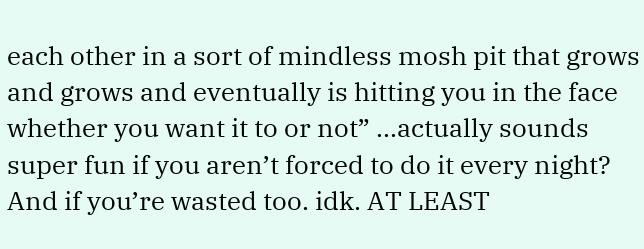each other in a sort of mindless mosh pit that grows and grows and eventually is hitting you in the face whether you want it to or not” …actually sounds super fun if you aren’t forced to do it every night? And if you’re wasted too. idk. AT LEAST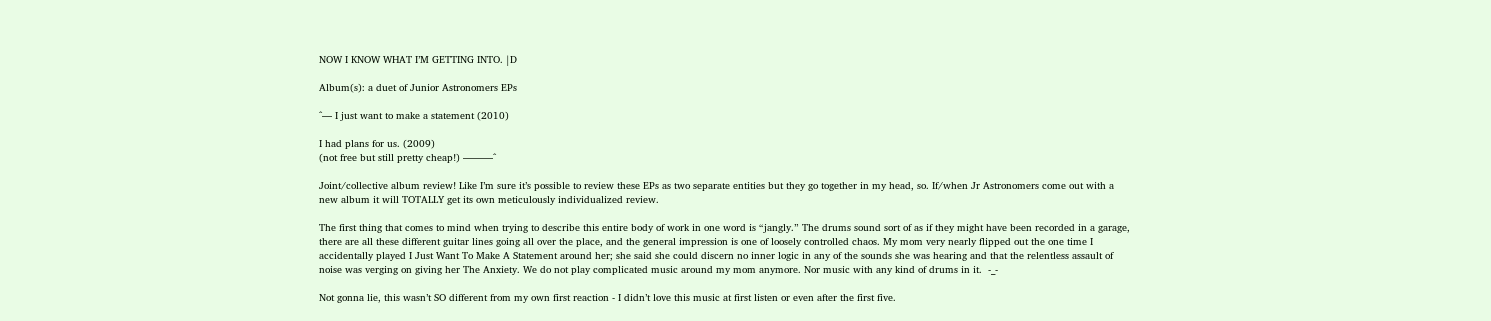NOW I KNOW WHAT I’M GETTING INTO. |D

Album(s): a duet of Junior Astronomers EPs

^— I just want to make a statement (2010)

I had plans for us. (2009)
(not free but still pretty cheap!) ———^

Joint/collective album review! Like I’m sure it’s possible to review these EPs as two separate entities but they go together in my head, so. If/when Jr Astronomers come out with a new album it will TOTALLY get its own meticulously individualized review.

The first thing that comes to mind when trying to describe this entire body of work in one word is “jangly.” The drums sound sort of as if they might have been recorded in a garage, there are all these different guitar lines going all over the place, and the general impression is one of loosely controlled chaos. My mom very nearly flipped out the one time I accidentally played I Just Want To Make A Statement around her; she said she could discern no inner logic in any of the sounds she was hearing and that the relentless assault of noise was verging on giving her The Anxiety. We do not play complicated music around my mom anymore. Nor music with any kind of drums in it.  -_-

Not gonna lie, this wasn’t SO different from my own first reaction - I didn’t love this music at first listen or even after the first five.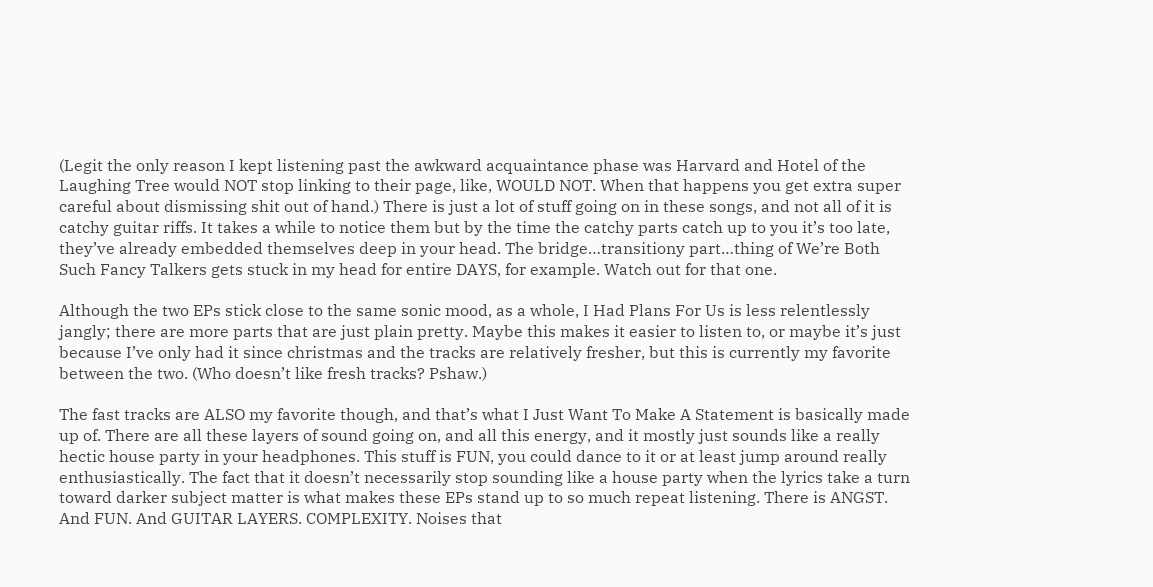(Legit the only reason I kept listening past the awkward acquaintance phase was Harvard and Hotel of the Laughing Tree would NOT stop linking to their page, like, WOULD NOT. When that happens you get extra super careful about dismissing shit out of hand.) There is just a lot of stuff going on in these songs, and not all of it is catchy guitar riffs. It takes a while to notice them but by the time the catchy parts catch up to you it’s too late, they’ve already embedded themselves deep in your head. The bridge…transitiony part…thing of We’re Both Such Fancy Talkers gets stuck in my head for entire DAYS, for example. Watch out for that one.

Although the two EPs stick close to the same sonic mood, as a whole, I Had Plans For Us is less relentlessly jangly; there are more parts that are just plain pretty. Maybe this makes it easier to listen to, or maybe it’s just because I’ve only had it since christmas and the tracks are relatively fresher, but this is currently my favorite between the two. (Who doesn’t like fresh tracks? Pshaw.)

The fast tracks are ALSO my favorite though, and that’s what I Just Want To Make A Statement is basically made up of. There are all these layers of sound going on, and all this energy, and it mostly just sounds like a really hectic house party in your headphones. This stuff is FUN, you could dance to it or at least jump around really enthusiastically. The fact that it doesn’t necessarily stop sounding like a house party when the lyrics take a turn toward darker subject matter is what makes these EPs stand up to so much repeat listening. There is ANGST. And FUN. And GUITAR LAYERS. COMPLEXITY. Noises that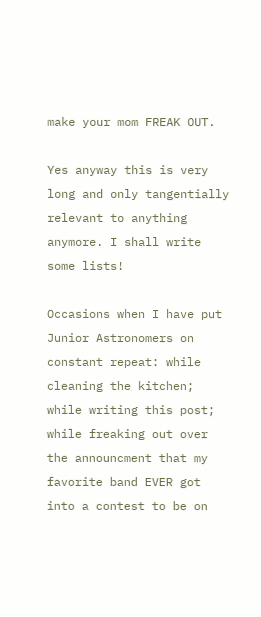make your mom FREAK OUT.

Yes anyway this is very long and only tangentially relevant to anything anymore. I shall write some lists!

Occasions when I have put Junior Astronomers on constant repeat: while cleaning the kitchen; while writing this post; while freaking out over the announcment that my favorite band EVER got into a contest to be on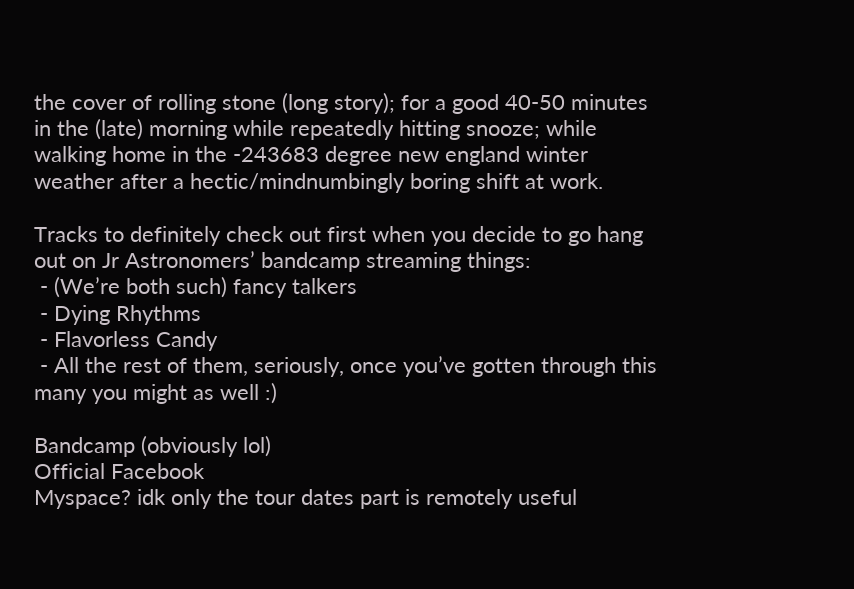the cover of rolling stone (long story); for a good 40-50 minutes in the (late) morning while repeatedly hitting snooze; while walking home in the -243683 degree new england winter weather after a hectic/mindnumbingly boring shift at work.

Tracks to definitely check out first when you decide to go hang out on Jr Astronomers’ bandcamp streaming things:
 - (We’re both such) fancy talkers
 - Dying Rhythms
 - Flavorless Candy
 - All the rest of them, seriously, once you’ve gotten through this many you might as well :)

Bandcamp (obviously lol)
Official Facebook
Myspace? idk only the tour dates part is remotely useful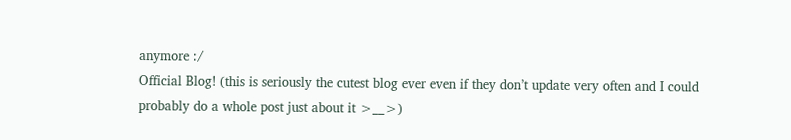anymore :/
Official Blog! (this is seriously the cutest blog ever even if they don’t update very often and I could probably do a whole post just about it >__>)